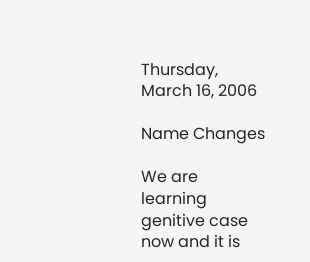Thursday, March 16, 2006

Name Changes

We are learning genitive case now and it is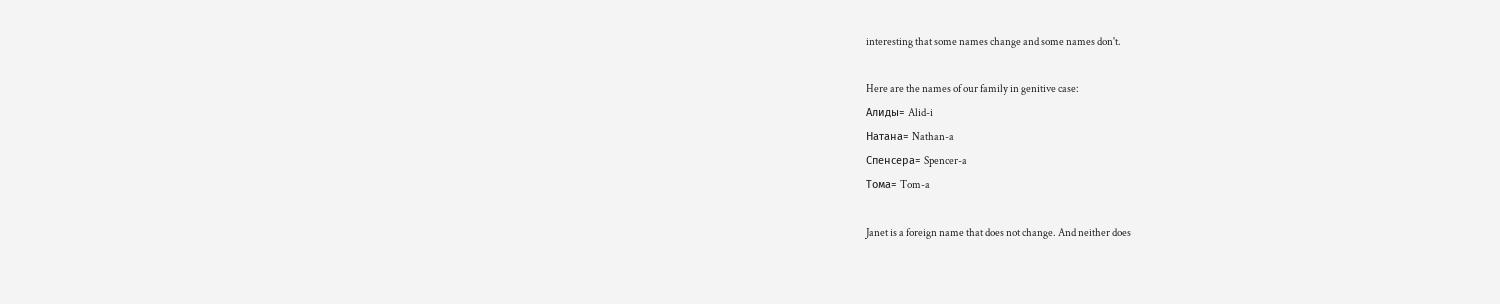interesting that some names change and some names don't.

Here are the names of our family in genitive case:
Алиды= Alid-i
Натана= Nathan-a
Спенсера= Spencer-a
Тома= Tom-a

Janet is a foreign name that does not change. And neither does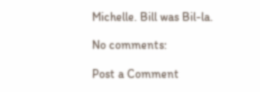Michelle. Bill was Bil-la.

No comments:

Post a Comment